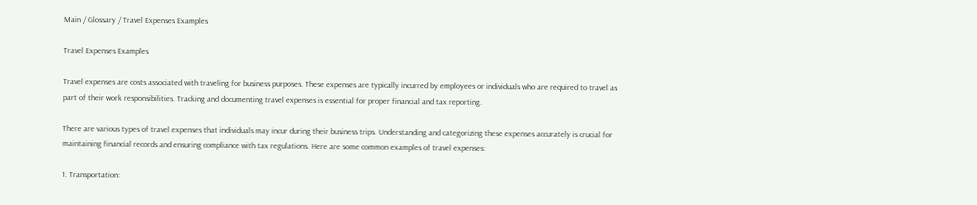Main / Glossary / Travel Expenses Examples

Travel Expenses Examples

Travel expenses are costs associated with traveling for business purposes. These expenses are typically incurred by employees or individuals who are required to travel as part of their work responsibilities. Tracking and documenting travel expenses is essential for proper financial and tax reporting.

There are various types of travel expenses that individuals may incur during their business trips. Understanding and categorizing these expenses accurately is crucial for maintaining financial records and ensuring compliance with tax regulations. Here are some common examples of travel expenses:

1. Transportation: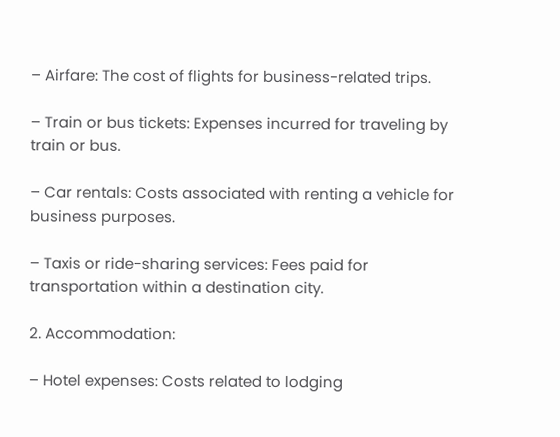– Airfare: The cost of flights for business-related trips.

– Train or bus tickets: Expenses incurred for traveling by train or bus.

– Car rentals: Costs associated with renting a vehicle for business purposes.

– Taxis or ride-sharing services: Fees paid for transportation within a destination city.

2. Accommodation:

– Hotel expenses: Costs related to lodging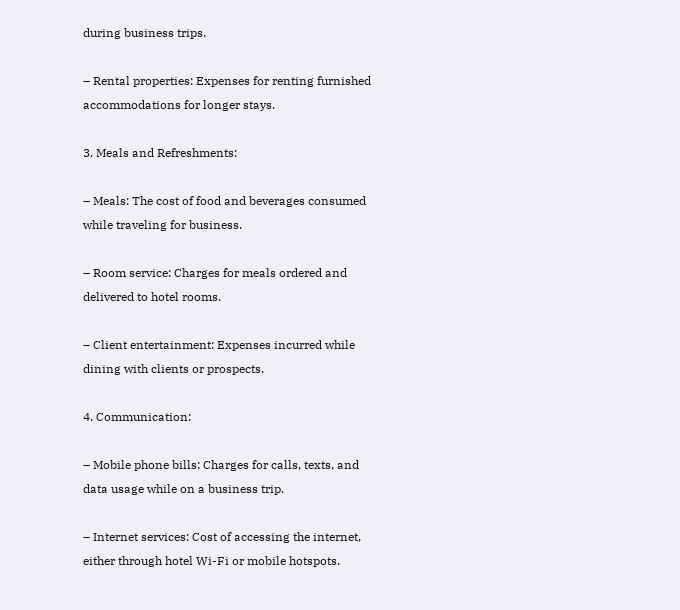during business trips.

– Rental properties: Expenses for renting furnished accommodations for longer stays.

3. Meals and Refreshments:

– Meals: The cost of food and beverages consumed while traveling for business.

– Room service: Charges for meals ordered and delivered to hotel rooms.

– Client entertainment: Expenses incurred while dining with clients or prospects.

4. Communication:

– Mobile phone bills: Charges for calls, texts, and data usage while on a business trip.

– Internet services: Cost of accessing the internet, either through hotel Wi-Fi or mobile hotspots.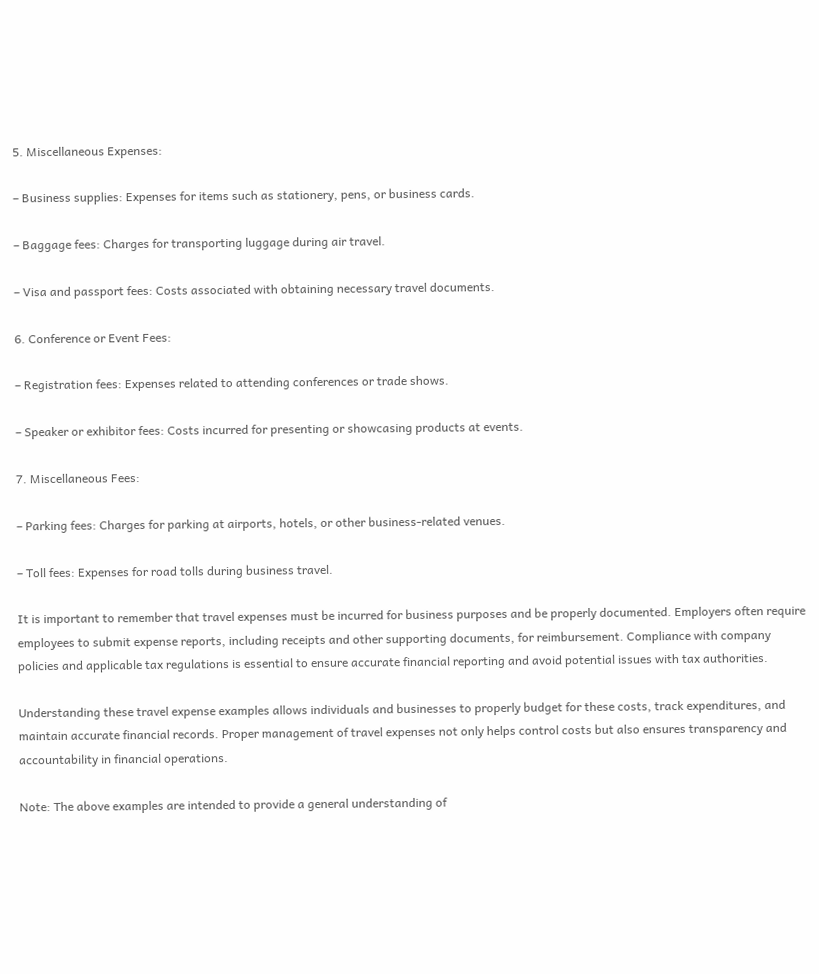5. Miscellaneous Expenses:

– Business supplies: Expenses for items such as stationery, pens, or business cards.

– Baggage fees: Charges for transporting luggage during air travel.

– Visa and passport fees: Costs associated with obtaining necessary travel documents.

6. Conference or Event Fees:

– Registration fees: Expenses related to attending conferences or trade shows.

– Speaker or exhibitor fees: Costs incurred for presenting or showcasing products at events.

7. Miscellaneous Fees:

– Parking fees: Charges for parking at airports, hotels, or other business-related venues.

– Toll fees: Expenses for road tolls during business travel.

It is important to remember that travel expenses must be incurred for business purposes and be properly documented. Employers often require employees to submit expense reports, including receipts and other supporting documents, for reimbursement. Compliance with company policies and applicable tax regulations is essential to ensure accurate financial reporting and avoid potential issues with tax authorities.

Understanding these travel expense examples allows individuals and businesses to properly budget for these costs, track expenditures, and maintain accurate financial records. Proper management of travel expenses not only helps control costs but also ensures transparency and accountability in financial operations.

Note: The above examples are intended to provide a general understanding of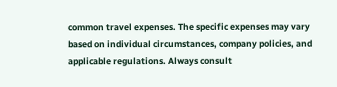common travel expenses. The specific expenses may vary based on individual circumstances, company policies, and applicable regulations. Always consult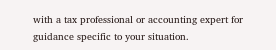with a tax professional or accounting expert for guidance specific to your situation.